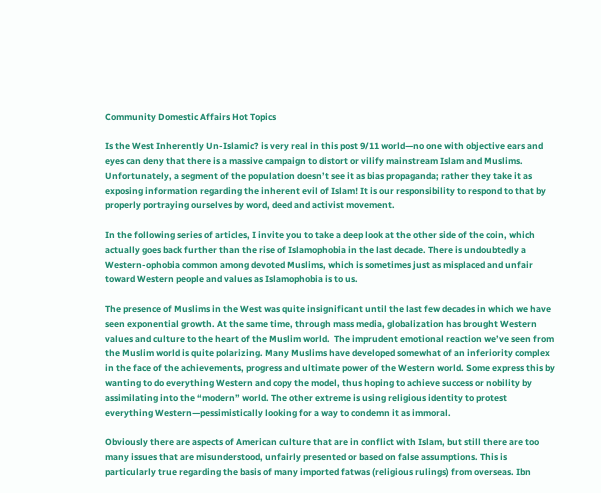Community Domestic Affairs Hot Topics

Is the West Inherently Un-Islamic? is very real in this post 9/11 world—no one with objective ears and eyes can deny that there is a massive campaign to distort or vilify mainstream Islam and Muslims. Unfortunately, a segment of the population doesn’t see it as bias propaganda; rather they take it as exposing information regarding the inherent evil of Islam! It is our responsibility to respond to that by properly portraying ourselves by word, deed and activist movement.

In the following series of articles, I invite you to take a deep look at the other side of the coin, which actually goes back further than the rise of Islamophobia in the last decade. There is undoubtedly a Western-ophobia common among devoted Muslims, which is sometimes just as misplaced and unfair toward Western people and values as Islamophobia is to us.

The presence of Muslims in the West was quite insignificant until the last few decades in which we have seen exponential growth. At the same time, through mass media, globalization has brought Western values and culture to the heart of the Muslim world.  The imprudent emotional reaction we’ve seen from the Muslim world is quite polarizing. Many Muslims have developed somewhat of an inferiority complex in the face of the achievements, progress and ultimate power of the Western world. Some express this by wanting to do everything Western and copy the model, thus hoping to achieve success or nobility by assimilating into the “modern” world. The other extreme is using religious identity to protest everything Western—pessimistically looking for a way to condemn it as immoral.

Obviously there are aspects of American culture that are in conflict with Islam, but still there are too many issues that are misunderstood, unfairly presented or based on false assumptions. This is particularly true regarding the basis of many imported fatwas (religious rulings) from overseas. Ibn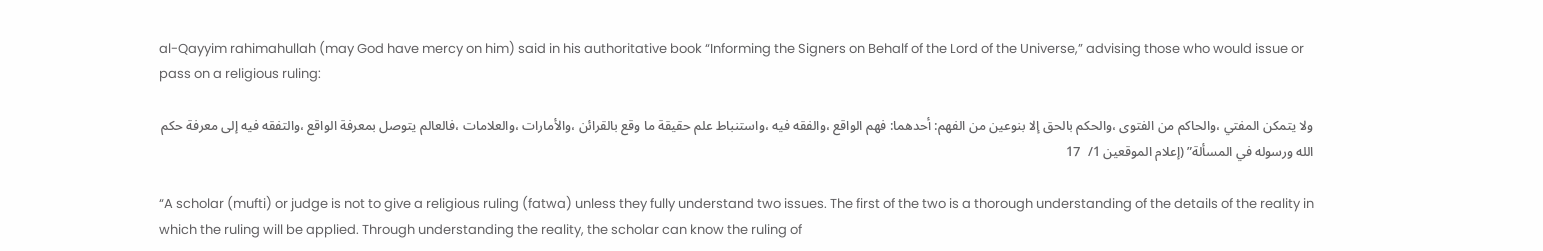al-Qayyim rahimahullah (may God have mercy on him) said in his authoritative book “Informing the Signers on Behalf of the Lord of the Universe,” advising those who would issue or pass on a religious ruling:

ولا يتمكن المفتي ،والحاكم من الفتوى ،والحكم بالحق إلا بنوعين من الفهم: أحدهما: فهم الواقع ،والفقه فيه ،واستنباط علم حقيقة ما وقع بالقرائن ،والأمارات ،والعلامات ،فالعالم يتوصل بمعرفة الواقع ،والتفقه فيه إلى معرفة حكم الله ورسوله في المسألة” (إعلام الموقعين 1/  17

“A scholar (mufti) or judge is not to give a religious ruling (fatwa) unless they fully understand two issues. The first of the two is a thorough understanding of the details of the reality in which the ruling will be applied. Through understanding the reality, the scholar can know the ruling of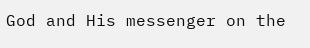God and His messenger on the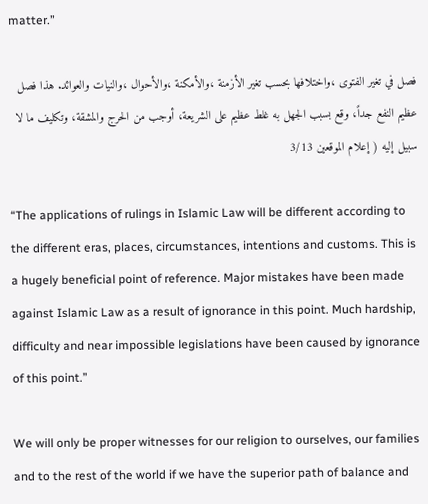matter.”

فصل في تغير الفتوى ،واختلافها بحسب تغير الأزمنة ،والأمكنة ،والأحوال ،والنيات والعوائد. هذا فصل عظيم النفع جداً، وقع بسبب الجهل به غلط عظيم على الشريعة، أوجب من الحرج والمشقة، وتكليف ما لا سبيل إليه ( إعلام الموقعين 3/13

“The applications of rulings in Islamic Law will be different according to the different eras, places, circumstances, intentions and customs. This is a hugely beneficial point of reference. Major mistakes have been made against Islamic Law as a result of ignorance in this point. Much hardship, difficulty and near impossible legislations have been caused by ignorance of this point.”

We will only be proper witnesses for our religion to ourselves, our families and to the rest of the world if we have the superior path of balance and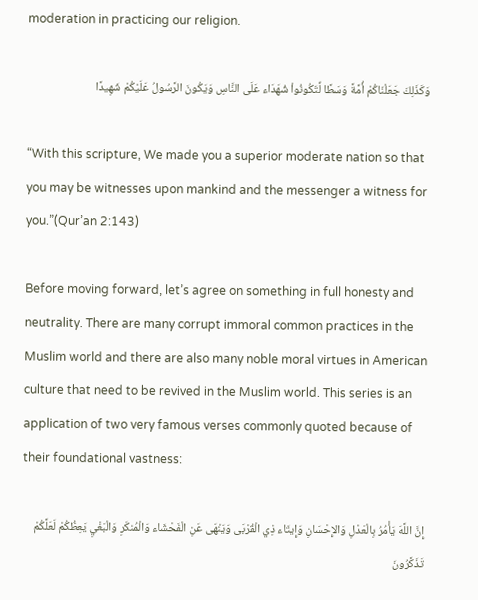moderation in practicing our religion.

وَكَذَلِكَ جَعَلْنَاكُمْ أُمَّةً وَسَطًا لِّتَكُونُواْ شُهَدَاء عَلَى النَّاسِ وَيَكُونَ الرَّسُولُ عَلَيْكُمْ شَهِيدًا

“With this scripture, We made you a superior moderate nation so that you may be witnesses upon mankind and the messenger a witness for you.”(Qur’an 2:143)

Before moving forward, let’s agree on something in full honesty and neutrality. There are many corrupt immoral common practices in the Muslim world and there are also many noble moral virtues in American culture that need to be revived in the Muslim world. This series is an application of two very famous verses commonly quoted because of their foundational vastness:

إِنَّ اللَّهَ يَأْمُرُ بِالْعَدْلِ وَالإِحْسَانِ وَإِيتَاء ذِي الْقُرْبَى وَيَنْهَى عَنِ الْفَحْشَاء وَالْمُنكَرِ وَالْبَغْيِ يَعِظُكُمْ لَعَلَّكُمْ تَذَكَّرُونَ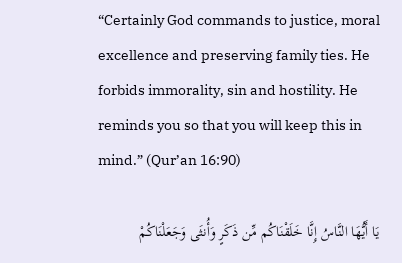“Certainly God commands to justice, moral excellence and preserving family ties. He forbids immorality, sin and hostility. He reminds you so that you will keep this in mind.” (Qur’an 16:90)

يَا أَيُّهَا النَّاسُ إِنَّا خَلَقْنَاكُم مِّن ذَكَرٍ وَأُنثَى وَجَعَلْنَاكُمْ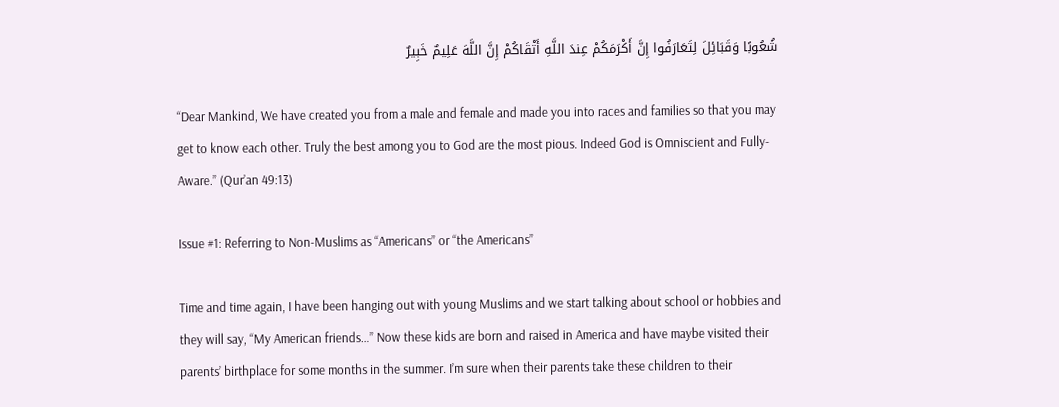شُعُوبًا وَقَبَائِلَ لِتَعَارَفُوا إِنَّ أَكْرَمَكُمْ عِندَ اللَّهِ أَتْقَاكُمْ إِنَّ اللَّهَ عَلِيمٌ خَبِيرٌ

“Dear Mankind, We have created you from a male and female and made you into races and families so that you may get to know each other. Truly the best among you to God are the most pious. Indeed God is Omniscient and Fully-Aware.” (Qur’an 49:13)

Issue #1: Referring to Non-Muslims as “Americans” or “the Americans”

Time and time again, I have been hanging out with young Muslims and we start talking about school or hobbies and they will say, “My American friends…” Now these kids are born and raised in America and have maybe visited their parents’ birthplace for some months in the summer. I’m sure when their parents take these children to their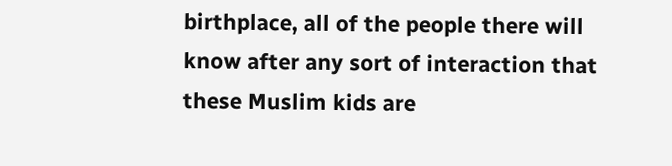birthplace, all of the people there will know after any sort of interaction that these Muslim kids are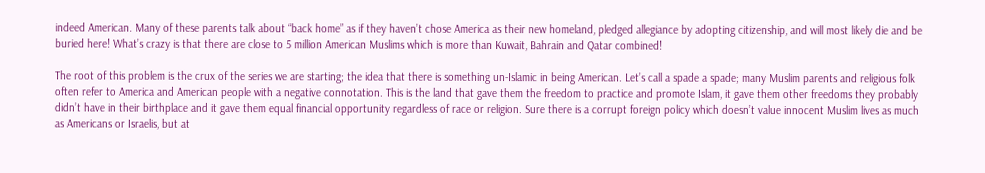indeed American. Many of these parents talk about “back home” as if they haven’t chose America as their new homeland, pledged allegiance by adopting citizenship, and will most likely die and be buried here! What’s crazy is that there are close to 5 million American Muslims which is more than Kuwait, Bahrain and Qatar combined!

The root of this problem is the crux of the series we are starting; the idea that there is something un-Islamic in being American. Let’s call a spade a spade; many Muslim parents and religious folk often refer to America and American people with a negative connotation. This is the land that gave them the freedom to practice and promote Islam, it gave them other freedoms they probably didn’t have in their birthplace and it gave them equal financial opportunity regardless of race or religion. Sure there is a corrupt foreign policy which doesn’t value innocent Muslim lives as much as Americans or Israelis, but at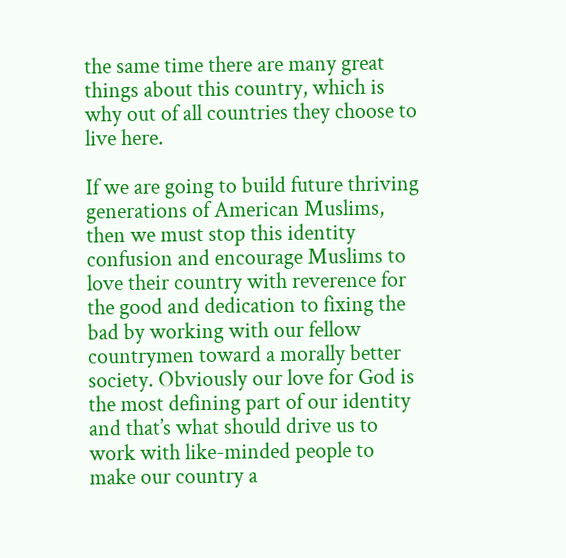the same time there are many great things about this country, which is why out of all countries they choose to live here.

If we are going to build future thriving generations of American Muslims, then we must stop this identity confusion and encourage Muslims to love their country with reverence for the good and dedication to fixing the bad by working with our fellow countrymen toward a morally better society. Obviously our love for God is the most defining part of our identity and that’s what should drive us to work with like-minded people to make our country a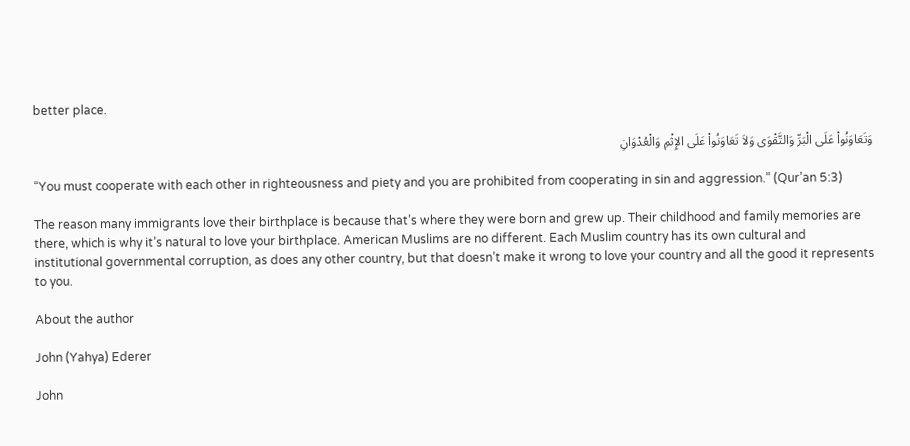better place.

وَتَعَاوَنُواْ عَلَى الْبَرِّ وَالتَّقْوَى وَلاَ تَعَاوَنُواْ عَلَى الإِثْمِ وَالْعُدْوَانِ

“You must cooperate with each other in righteousness and piety and you are prohibited from cooperating in sin and aggression.” (Qur’an 5:3)

The reason many immigrants love their birthplace is because that’s where they were born and grew up. Their childhood and family memories are there, which is why it’s natural to love your birthplace. American Muslims are no different. Each Muslim country has its own cultural and institutional governmental corruption, as does any other country, but that doesn’t make it wrong to love your country and all the good it represents to you.

About the author

John (Yahya) Ederer

John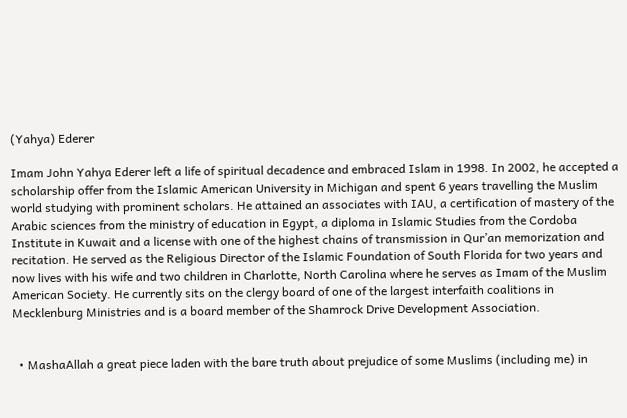(Yahya) Ederer

Imam John Yahya Ederer left a life of spiritual decadence and embraced Islam in 1998. In 2002, he accepted a scholarship offer from the Islamic American University in Michigan and spent 6 years travelling the Muslim world studying with prominent scholars. He attained an associates with IAU, a certification of mastery of the Arabic sciences from the ministry of education in Egypt, a diploma in Islamic Studies from the Cordoba Institute in Kuwait and a license with one of the highest chains of transmission in Qur’an memorization and recitation. He served as the Religious Director of the Islamic Foundation of South Florida for two years and now lives with his wife and two children in Charlotte, North Carolina where he serves as Imam of the Muslim American Society. He currently sits on the clergy board of one of the largest interfaith coalitions in Mecklenburg Ministries and is a board member of the Shamrock Drive Development Association.


  • MashaAllah a great piece laden with the bare truth about prejudice of some Muslims (including me) in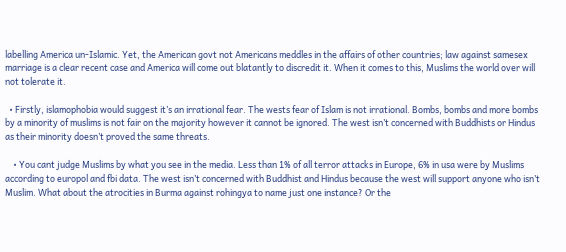labelling America un-Islamic. Yet, the American govt not Americans meddles in the affairs of other countries; law against samesex marriage is a clear recent case and America will come out blatantly to discredit it. When it comes to this, Muslims the world over will not tolerate it.

  • Firstly, islamophobia would suggest it’s an irrational fear. The wests fear of Islam is not irrational. Bombs, bombs and more bombs by a minority of muslims is not fair on the majority however it cannot be ignored. The west isn’t concerned with Buddhists or Hindus as their minority doesn’t proved the same threats.

    • You cant judge Muslims by what you see in the media. Less than 1% of all terror attacks in Europe, 6% in usa were by Muslims according to europol and fbi data. The west isn’t concerned with Buddhist and Hindus because the west will support anyone who isn’t Muslim. What about the atrocities in Burma against rohingya to name just one instance? Or the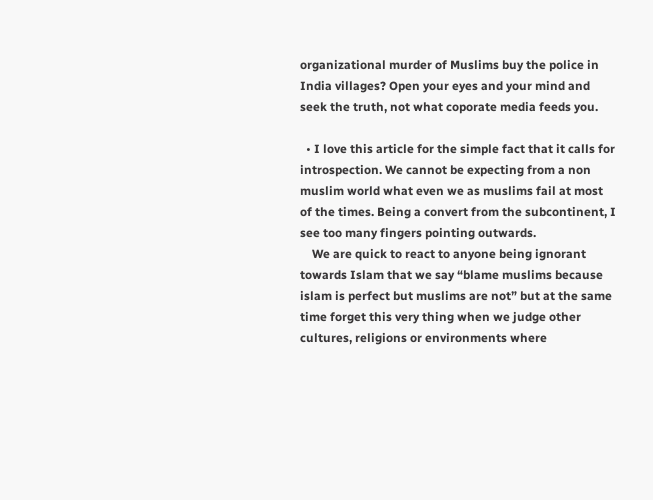organizational murder of Muslims buy the police in India villages? Open your eyes and your mind and seek the truth, not what coporate media feeds you.

  • I love this article for the simple fact that it calls for introspection. We cannot be expecting from a non muslim world what even we as muslims fail at most of the times. Being a convert from the subcontinent, I see too many fingers pointing outwards.
    We are quick to react to anyone being ignorant towards Islam that we say “blame muslims because islam is perfect but muslims are not” but at the same time forget this very thing when we judge other cultures, religions or environments where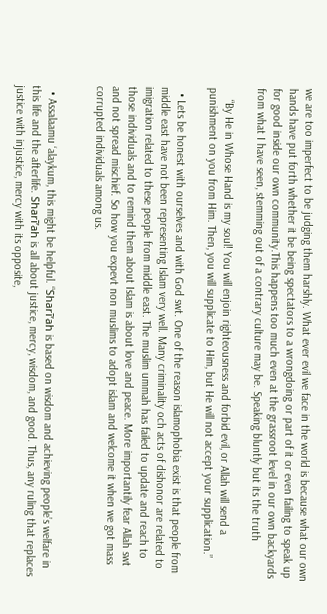we are too imperfect to be judging them harshly. What ever evil we face in the world is because what our own hands have put forth whether it be being spectators to a wrongdoing or part of it or even failing to speak up for good inside our own community.This happens too much even at the grassroot level in our own backyards from what I have seen, stemming out of a contrary culture may be. Speaking bluntly but its the truth

    “By He in Whose Hand is my soul! You will enjoin righteousness and forbid evil, or Allah will send a punishment on you from Him. Then, you will supplicate to Him, but He will not accept your supplication.”

  • Lets be honest with ourselves and with God swt. One of the reason islamophobia exist is that people from middle east have not been representing Islam very well. Many criminality och acts of dishonor are related to imigration related to these people from middle east. The muslim ummah has failed to update and reach to those individuals and to remind them about Islam is about love and peace. More importantily fear Allah swt and not spread mischief. So how you expevt non muslims to adopt islam and welcome it when we got mass corrupted individuals among us.


  • Assalaamu ‘alaykum, this might be helpful. “Sharī’ah is based on wisdom and achieving people’s welfare in this life and the afterlife. Sharī’ah is all about justice, mercy, wisdom, and good. Thus, any ruling that replaces justice with injustice, mercy with its opposite,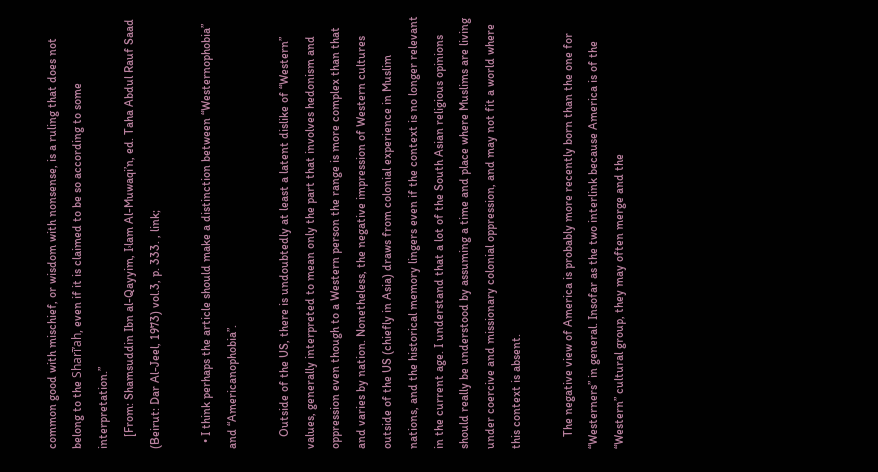common good with mischief, or wisdom with nonsense, is a ruling that does not belong to the Sharī’ah, even if it is claimed to be so according to some interpretation.”
    [From: Shamsuddin Ibn al-Qayyim, I˒lam Al-Muwaqi’n, ed. Taha Abdul Rauf Saad (Beirut: Dar Al-Jeel, 1973) vol.3, p. 333. , link;

  • I think perhaps the article should make a distinction between “Westernophobia” and “Americanophobia”.

    Outside of the US, there is undoubtedly at least a latent dislike of “Western” values, generally interpreted to mean only the part that involves hedonism and oppression even though to a Western person the range is more complex than that and varies by nation. Nonetheless, the negative impression of Western cultures outside of the US (chiefly in Asia) draws from colonial experience in Muslim nations, and the historical memory lingers even if the context is no longer relevant in the current age. I understand that a lot of the South Asian religious opinions should really be understood by assuming a time and place where Muslims are living under coercive and missionary colonial oppression, and may not fit a world where this context is absent.

    The negative view of America is probably more recently born than the one for “Westerners” in general. Insofar as the two interlink because America is of the “Western” cultural group, they may often merge and the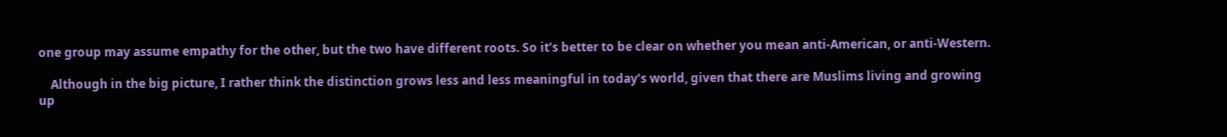one group may assume empathy for the other, but the two have different roots. So it’s better to be clear on whether you mean anti-American, or anti-Western.

    Although in the big picture, I rather think the distinction grows less and less meaningful in today’s world, given that there are Muslims living and growing up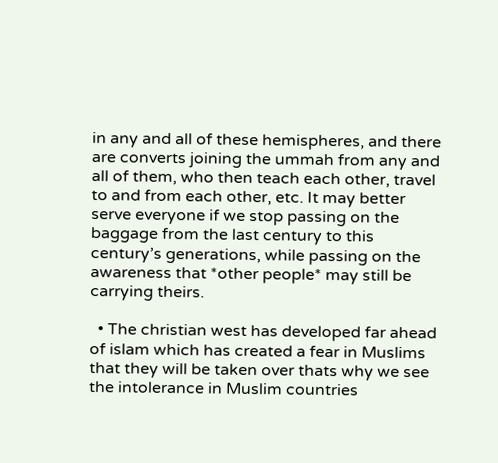in any and all of these hemispheres, and there are converts joining the ummah from any and all of them, who then teach each other, travel to and from each other, etc. It may better serve everyone if we stop passing on the baggage from the last century to this century’s generations, while passing on the awareness that *other people* may still be carrying theirs.

  • The christian west has developed far ahead of islam which has created a fear in Muslims that they will be taken over thats why we see the intolerance in Muslim countries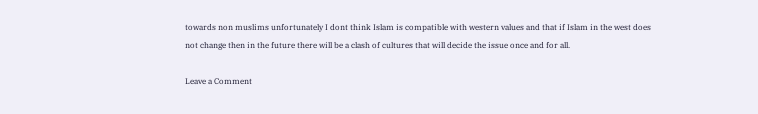towards non muslims unfortunately I dont think Islam is compatible with western values and that if Islam in the west does not change then in the future there will be a clash of cultures that will decide the issue once and for all.

Leave a Comment